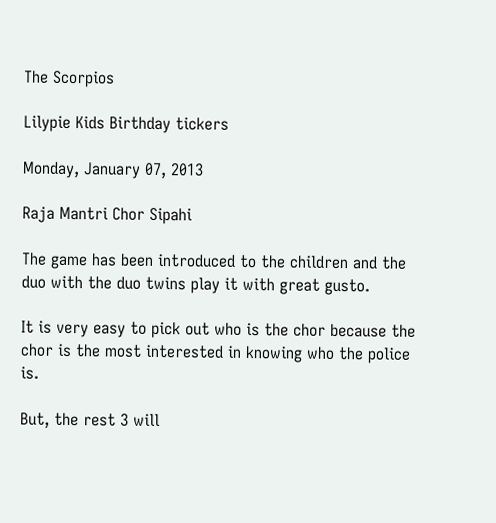The Scorpios

Lilypie Kids Birthday tickers

Monday, January 07, 2013

Raja Mantri Chor Sipahi

The game has been introduced to the children and the duo with the duo twins play it with great gusto.

It is very easy to pick out who is the chor because the chor is the most interested in knowing who the police is.

But, the rest 3 will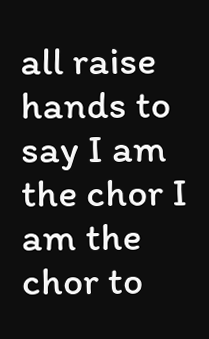all raise hands to say I am the chor I am the chor to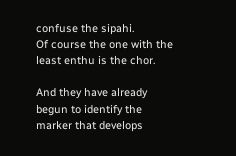confuse the sipahi.
Of course the one with the least enthu is the chor.

And they have already begun to identify the marker that develops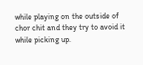while playing on the outside of chor chit and they try to avoid it while picking up.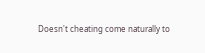Doesn't cheating come naturally to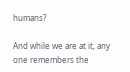humans?

And while we are at it, any one remembers the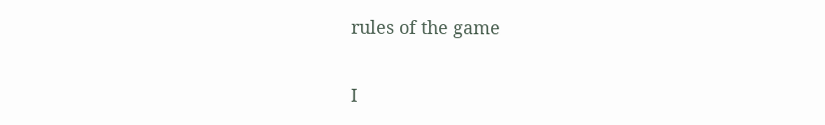rules of the game

I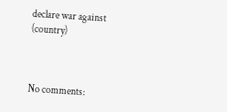declare war against (country)



No comments: